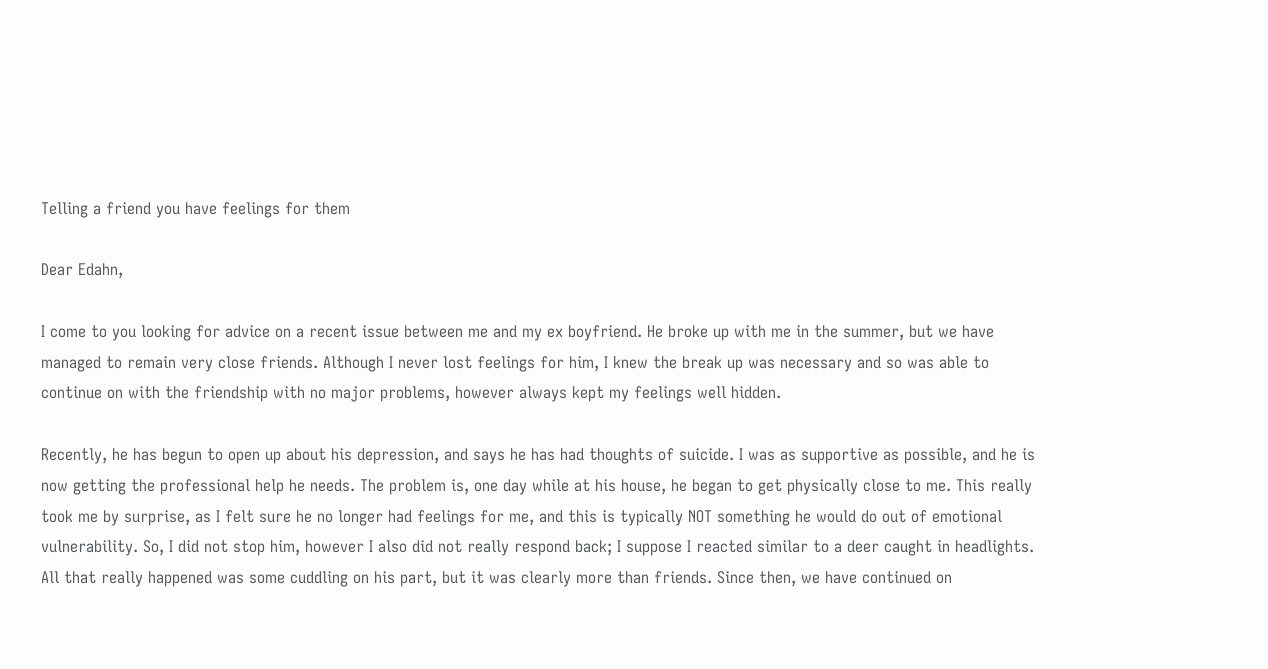Telling a friend you have feelings for them

Dear Edahn,

I come to you looking for advice on a recent issue between me and my ex boyfriend. He broke up with me in the summer, but we have managed to remain very close friends. Although I never lost feelings for him, I knew the break up was necessary and so was able to continue on with the friendship with no major problems, however always kept my feelings well hidden.

Recently, he has begun to open up about his depression, and says he has had thoughts of suicide. I was as supportive as possible, and he is now getting the professional help he needs. The problem is, one day while at his house, he began to get physically close to me. This really took me by surprise, as I felt sure he no longer had feelings for me, and this is typically NOT something he would do out of emotional vulnerability. So, I did not stop him, however I also did not really respond back; I suppose I reacted similar to a deer caught in headlights. All that really happened was some cuddling on his part, but it was clearly more than friends. Since then, we have continued on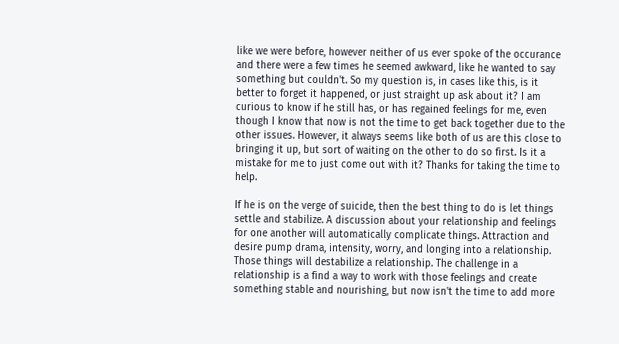like we were before, however neither of us ever spoke of the occurance and there were a few times he seemed awkward, like he wanted to say something but couldn't. So my question is, in cases like this, is it better to forget it happened, or just straight up ask about it? I am curious to know if he still has, or has regained feelings for me, even though I know that now is not the time to get back together due to the other issues. However, it always seems like both of us are this close to bringing it up, but sort of waiting on the other to do so first. Is it a mistake for me to just come out with it? Thanks for taking the time to help.

If he is on the verge of suicide, then the best thing to do is let things settle and stabilize. A discussion about your relationship and feelings for one another will automatically complicate things. Attraction and desire pump drama, intensity, worry, and longing into a relationship. Those things will destabilize a relationship. The challenge in a relationship is a find a way to work with those feelings and create something stable and nourishing, but now isn't the time to add more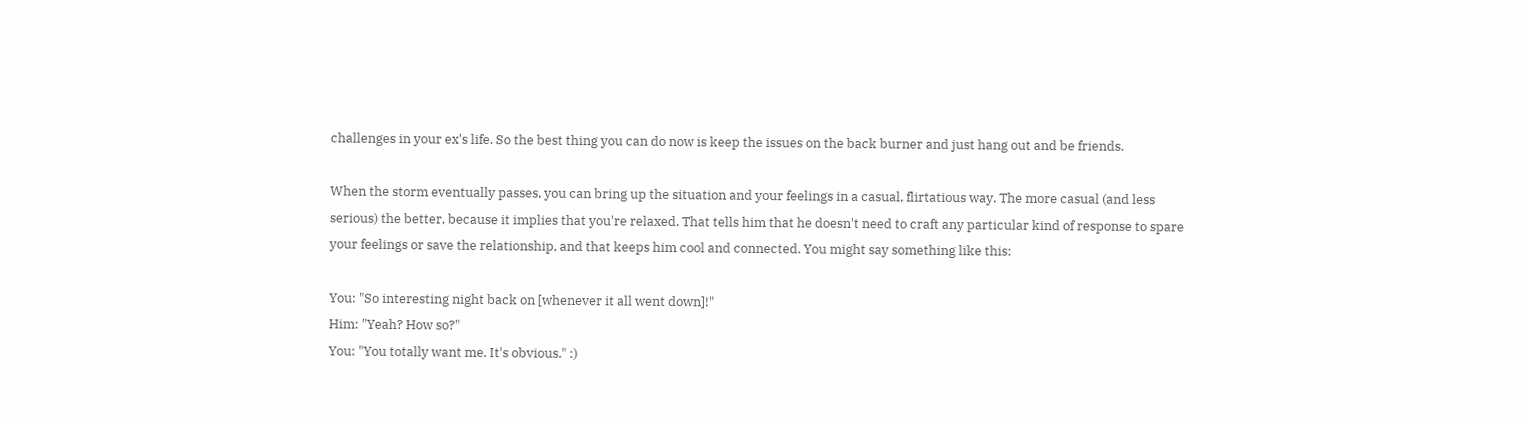challenges in your ex's life. So the best thing you can do now is keep the issues on the back burner and just hang out and be friends.

When the storm eventually passes, you can bring up the situation and your feelings in a casual, flirtatious way. The more casual (and less serious) the better, because it implies that you're relaxed. That tells him that he doesn't need to craft any particular kind of response to spare your feelings or save the relationship, and that keeps him cool and connected. You might say something like this:

You: "So interesting night back on [whenever it all went down]!"
Him: "Yeah? How so?"
You: "You totally want me. It's obvious." :)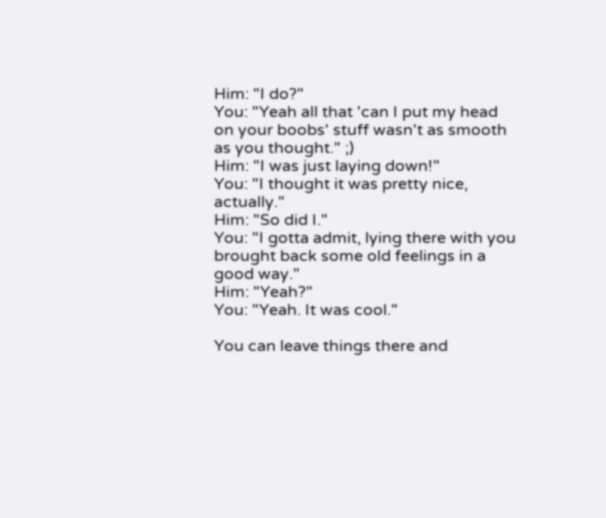Him: "I do?"
You: "Yeah all that 'can I put my head on your boobs' stuff wasn't as smooth as you thought." ;)
Him: "I was just laying down!"
You: "I thought it was pretty nice, actually."
Him: "So did I."
You: "I gotta admit, lying there with you brought back some old feelings in a good way."
Him: "Yeah?"
You: "Yeah. It was cool."

You can leave things there and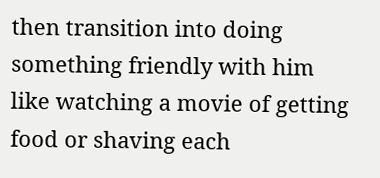then transition into doing something friendly with him like watching a movie of getting food or shaving each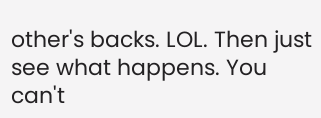other's backs. LOL. Then just see what happens. You can't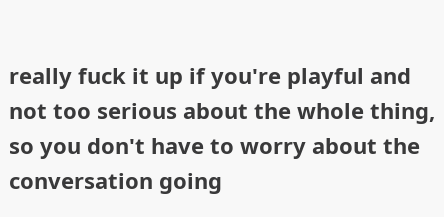really fuck it up if you're playful and not too serious about the whole thing, so you don't have to worry about the conversation going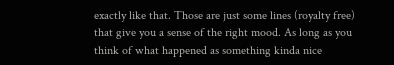exactly like that. Those are just some lines (royalty free) that give you a sense of the right mood. As long as you think of what happened as something kinda nice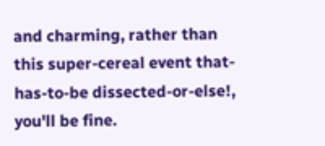and charming, rather than this super-cereal event that-has-to-be dissected-or-else!, you'll be fine.